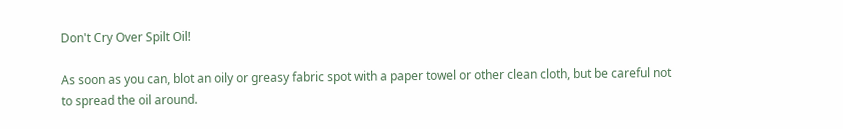Don't Cry Over Spilt Oil!

As soon as you can, blot an oily or greasy fabric spot with a paper towel or other clean cloth, but be careful not to spread the oil around.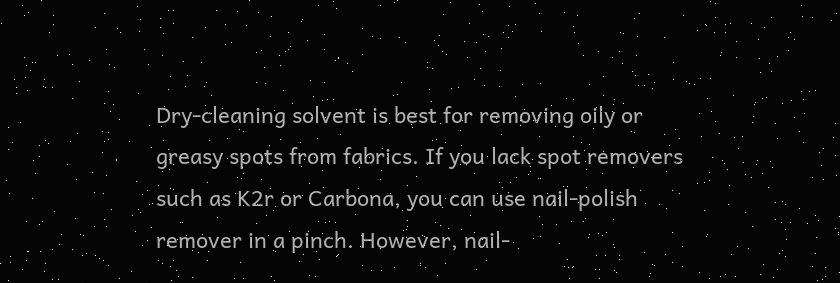Dry-cleaning solvent is best for removing oily or greasy spots from fabrics. If you lack spot removers such as K2r or Carbona, you can use nail-polish remover in a pinch. However, nail-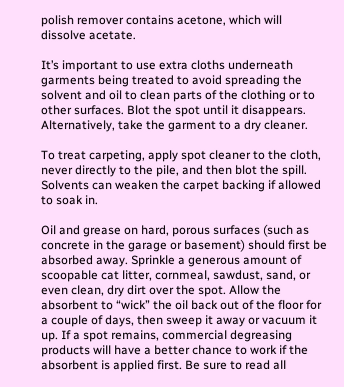polish remover contains acetone, which will dissolve acetate.

It’s important to use extra cloths underneath garments being treated to avoid spreading the solvent and oil to clean parts of the clothing or to other surfaces. Blot the spot until it disappears. Alternatively, take the garment to a dry cleaner.

To treat carpeting, apply spot cleaner to the cloth, never directly to the pile, and then blot the spill. Solvents can weaken the carpet backing if allowed to soak in.

Oil and grease on hard, porous surfaces (such as concrete in the garage or basement) should first be absorbed away. Sprinkle a generous amount of scoopable cat litter, cornmeal, sawdust, sand, or even clean, dry dirt over the spot. Allow the absorbent to “wick” the oil back out of the floor for a couple of days, then sweep it away or vacuum it up. If a spot remains, commercial degreasing products will have a better chance to work if the absorbent is applied first. Be sure to read all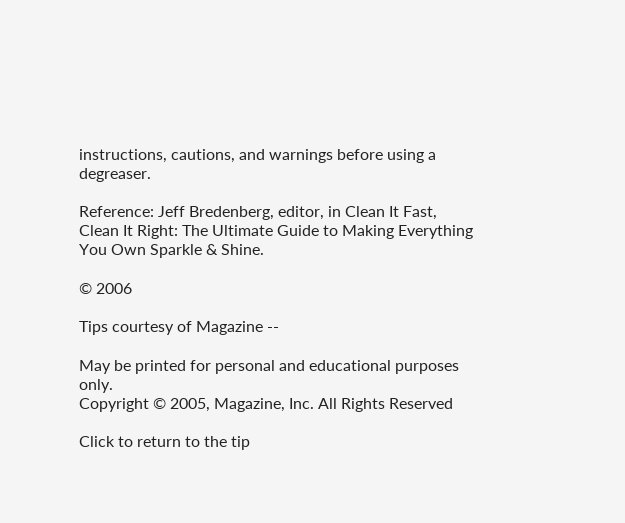instructions, cautions, and warnings before using a degreaser.

Reference: Jeff Bredenberg, editor, in Clean It Fast, Clean It Right: The Ultimate Guide to Making Everything You Own Sparkle & Shine.

© 2006

Tips courtesy of Magazine --

May be printed for personal and educational purposes only.
Copyright © 2005, Magazine, Inc. All Rights Reserved

Click to return to the tip